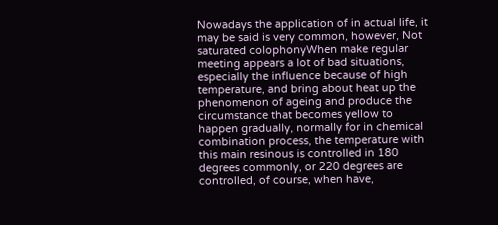Nowadays the application of in actual life, it may be said is very common, however, Not saturated colophonyWhen make regular meeting appears a lot of bad situations, especially the influence because of high temperature, and bring about heat up the phenomenon of ageing and produce the circumstance that becomes yellow to happen gradually, normally for in chemical combination process, the temperature with this main resinous is controlled in 180 degrees commonly, or 220 degrees are controlled, of course, when have,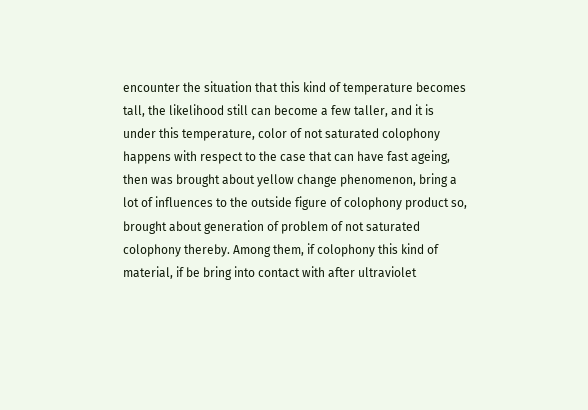encounter the situation that this kind of temperature becomes tall, the likelihood still can become a few taller, and it is under this temperature, color of not saturated colophony happens with respect to the case that can have fast ageing, then was brought about yellow change phenomenon, bring a lot of influences to the outside figure of colophony product so, brought about generation of problem of not saturated colophony thereby. Among them, if colophony this kind of material, if be bring into contact with after ultraviolet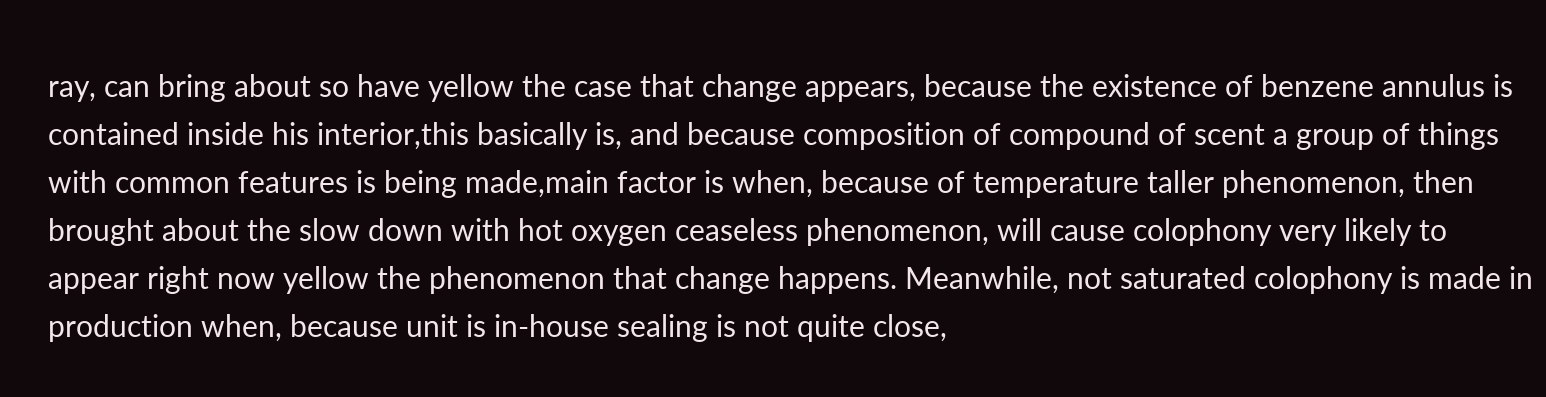ray, can bring about so have yellow the case that change appears, because the existence of benzene annulus is contained inside his interior,this basically is, and because composition of compound of scent a group of things with common features is being made,main factor is when, because of temperature taller phenomenon, then brought about the slow down with hot oxygen ceaseless phenomenon, will cause colophony very likely to appear right now yellow the phenomenon that change happens. Meanwhile, not saturated colophony is made in production when, because unit is in-house sealing is not quite close,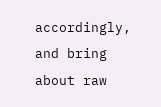accordingly, and bring about raw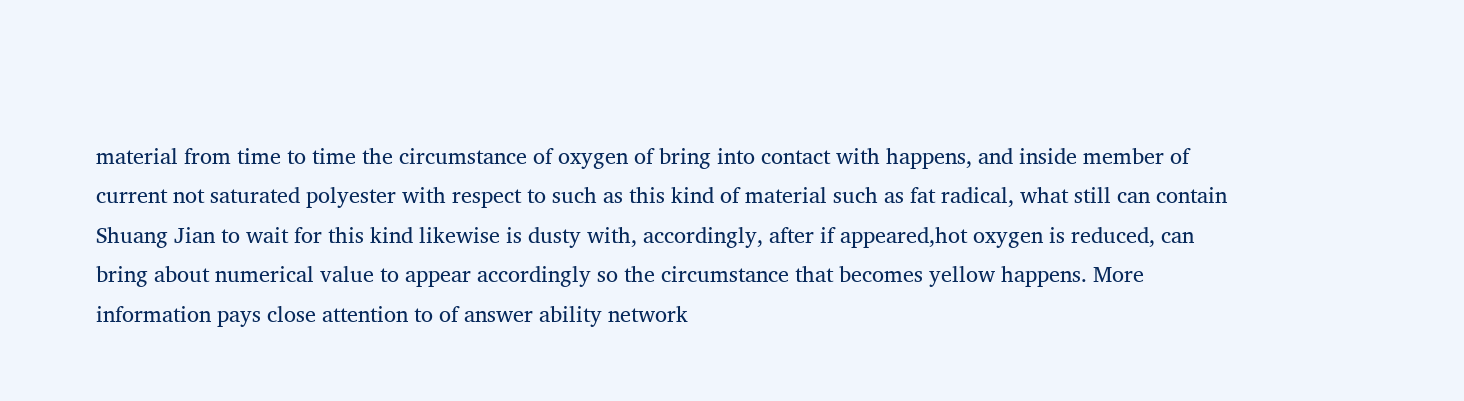material from time to time the circumstance of oxygen of bring into contact with happens, and inside member of current not saturated polyester with respect to such as this kind of material such as fat radical, what still can contain Shuang Jian to wait for this kind likewise is dusty with, accordingly, after if appeared,hot oxygen is reduced, can bring about numerical value to appear accordingly so the circumstance that becomes yellow happens. More information pays close attention to of answer ability network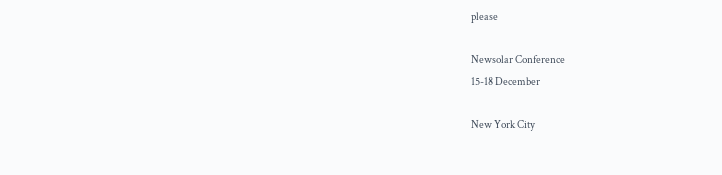please

Newsolar Conference
15-18 December

New York City